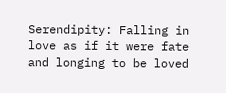Serendipity: Falling in love as if it were fate and longing to be loved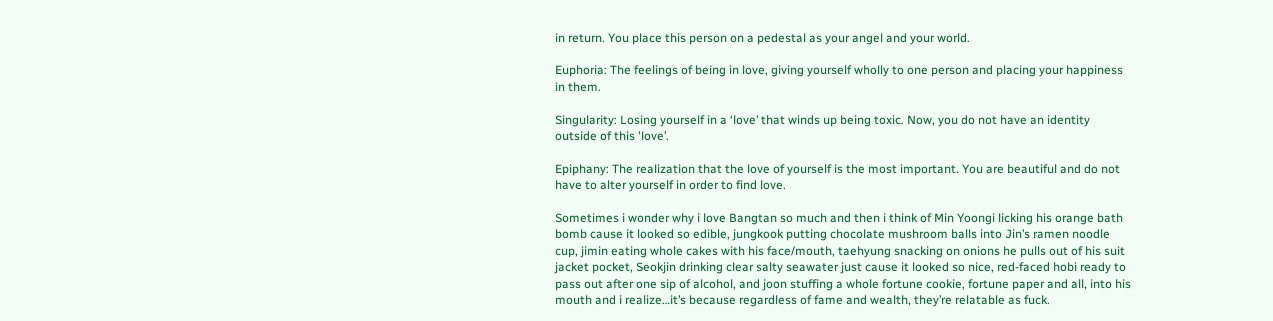in return. You place this person on a pedestal as your angel and your world.

Euphoria: The feelings of being in love, giving yourself wholly to one person and placing your happiness in them.

Singularity: Losing yourself in a ‘love’ that winds up being toxic. Now, you do not have an identity outside of this 'love’.

Epiphany: The realization that the love of yourself is the most important. You are beautiful and do not have to alter yourself in order to find love.

Sometimes i wonder why i love Bangtan so much and then i think of Min Yoongi licking his orange bath bomb cause it looked so edible, jungkook putting chocolate mushroom balls into Jin’s ramen noodle cup, jimin eating whole cakes with his face/mouth, taehyung snacking on onions he pulls out of his suit jacket pocket, Seokjin drinking clear salty seawater just cause it looked so nice, red-faced hobi ready to pass out after one sip of alcohol, and joon stuffing a whole fortune cookie, fortune paper and all, into his mouth and i realize…it’s because regardless of fame and wealth, they’re relatable as fuck.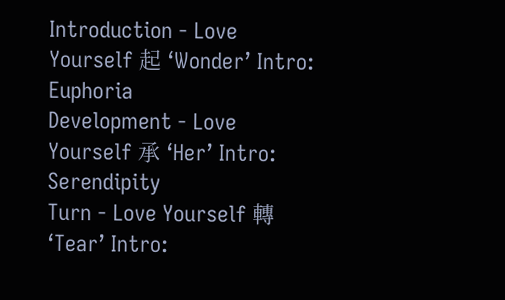Introduction - Love Yourself 起 ‘Wonder’ Intro: Euphoria
Development - Love Yourself 承 ‘Her’ Intro: Serendipity
Turn - Love Yourself 轉 ‘Tear’ Intro: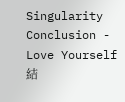Singularity
Conclusion - Love Yourself 結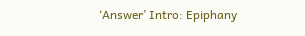‘Answer’ Intro: Epiphany